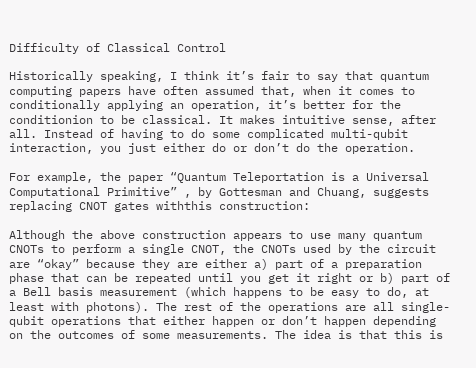Difficulty of Classical Control

Historically speaking, I think it’s fair to say that quantum computing papers have often assumed that, when it comes to conditionally applying an operation, it’s better for the conditionion to be classical. It makes intuitive sense, after all. Instead of having to do some complicated multi-qubit interaction, you just either do or don’t do the operation.

For example, the paper “Quantum Teleportation is a Universal Computational Primitive” , by Gottesman and Chuang, suggests replacing CNOT gates withthis construction:

Although the above construction appears to use many quantum CNOTs to perform a single CNOT, the CNOTs used by the circuit are “okay” because they are either a) part of a preparation phase that can be repeated until you get it right or b) part of a Bell basis measurement (which happens to be easy to do, at least with photons). The rest of the operations are all single-qubit operations that either happen or don’t happen depending on the outcomes of some measurements. The idea is that this is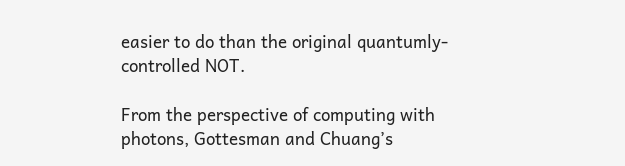easier to do than the original quantumly-controlled NOT.

From the perspective of computing with photons, Gottesman and Chuang’s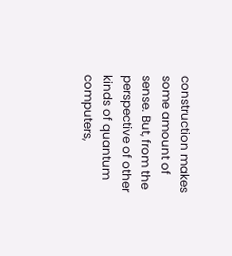construction makes some amount of sense. But, from the perspective of other kinds of quantum computers,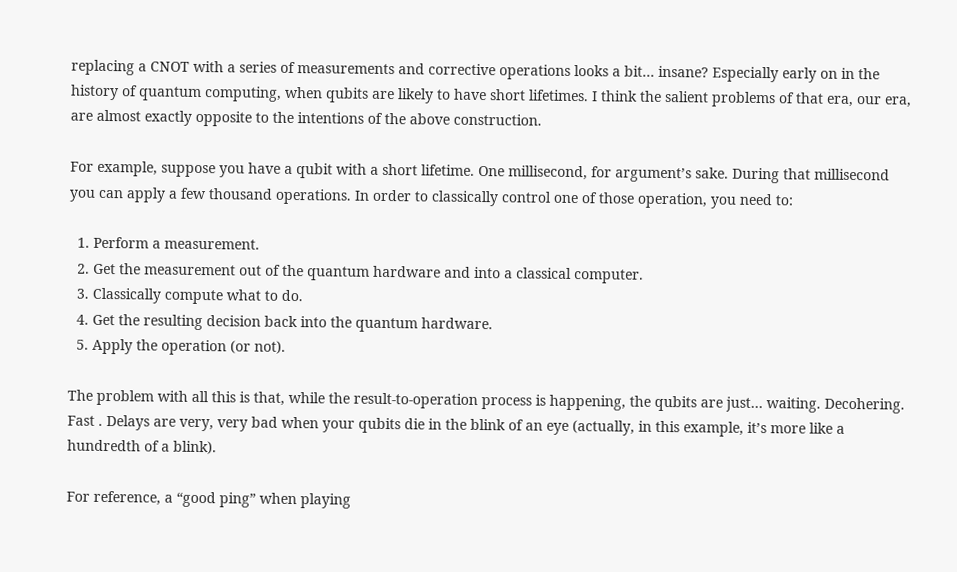replacing a CNOT with a series of measurements and corrective operations looks a bit… insane? Especially early on in the history of quantum computing, when qubits are likely to have short lifetimes. I think the salient problems of that era, our era, are almost exactly opposite to the intentions of the above construction.

For example, suppose you have a qubit with a short lifetime. One millisecond, for argument’s sake. During that millisecond you can apply a few thousand operations. In order to classically control one of those operation, you need to:

  1. Perform a measurement.
  2. Get the measurement out of the quantum hardware and into a classical computer.
  3. Classically compute what to do.
  4. Get the resulting decision back into the quantum hardware.
  5. Apply the operation (or not).

The problem with all this is that, while the result-to-operation process is happening, the qubits are just… waiting. Decohering. Fast . Delays are very, very bad when your qubits die in the blink of an eye (actually, in this example, it’s more like a hundredth of a blink).

For reference, a “good ping” when playing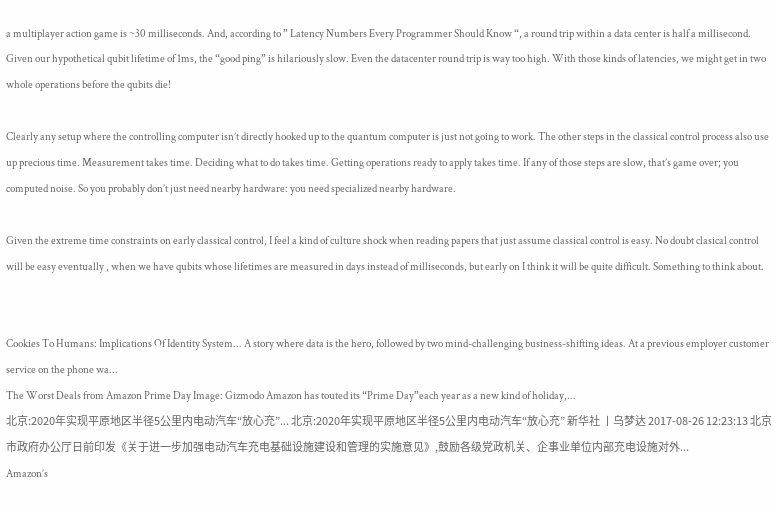a multiplayer action game is ~30 milliseconds. And, according to ” Latency Numbers Every Programmer Should Know “, a round trip within a data center is half a millisecond. Given our hypothetical qubit lifetime of 1ms, the “good ping” is hilariously slow. Even the datacenter round trip is way too high. With those kinds of latencies, we might get in two whole operations before the qubits die!

Clearly any setup where the controlling computer isn’t directly hooked up to the quantum computer is just not going to work. The other steps in the classical control process also use up precious time. Measurement takes time. Deciding what to do takes time. Getting operations ready to apply takes time. If any of those steps are slow, that’s game over; you computed noise. So you probably don’t just need nearby hardware: you need specialized nearby hardware.

Given the extreme time constraints on early classical control, I feel a kind of culture shock when reading papers that just assume classical control is easy. No doubt clasical control will be easy eventually , when we have qubits whose lifetimes are measured in days instead of milliseconds, but early on I think it will be quite difficult. Something to think about.


Cookies To Humans: Implications Of Identity System... A story where data is the hero, followed by two mind-challenging business-shifting ideas. At a previous employer customer service on the phone wa...
The Worst Deals from Amazon Prime Day Image: Gizmodo Amazon has touted its “Prime Day”each year as a new kind of holiday,...
北京:2020年实现平原地区半径5公里内电动汽车“放心充”... 北京:2020年实现平原地区半径5公里内电动汽车“放心充” 新华社 丨乌梦达 2017-08-26 12:23:13 北京市政府办公厅日前印发《关于进一步加强电动汽车充电基础设施建设和管理的实施意见》,鼓励各级党政机关、企事业单位内部充电设施对外...
Amazon’s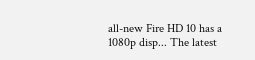all-new Fire HD 10 has a 1080p disp... The latest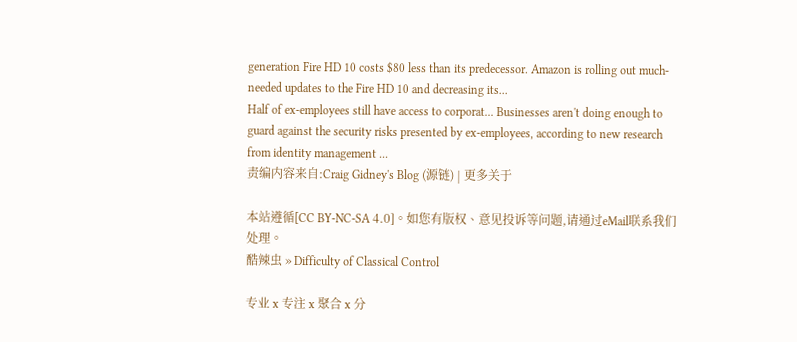generation Fire HD 10 costs $80 less than its predecessor. Amazon is rolling out much-needed updates to the Fire HD 10 and decreasing its...
Half of ex-employees still have access to corporat... Businesses aren't doing enough to guard against the security risks presented by ex-employees, according to new research from identity management ...
责编内容来自:Craig Gidney's Blog (源链) | 更多关于

本站遵循[CC BY-NC-SA 4.0]。如您有版权、意见投诉等问题,请通过eMail联系我们处理。
酷辣虫 » Difficulty of Classical Control

专业 x 专注 x 聚合 x 分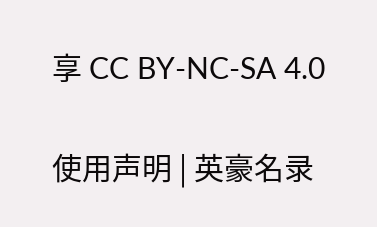享 CC BY-NC-SA 4.0

使用声明 | 英豪名录